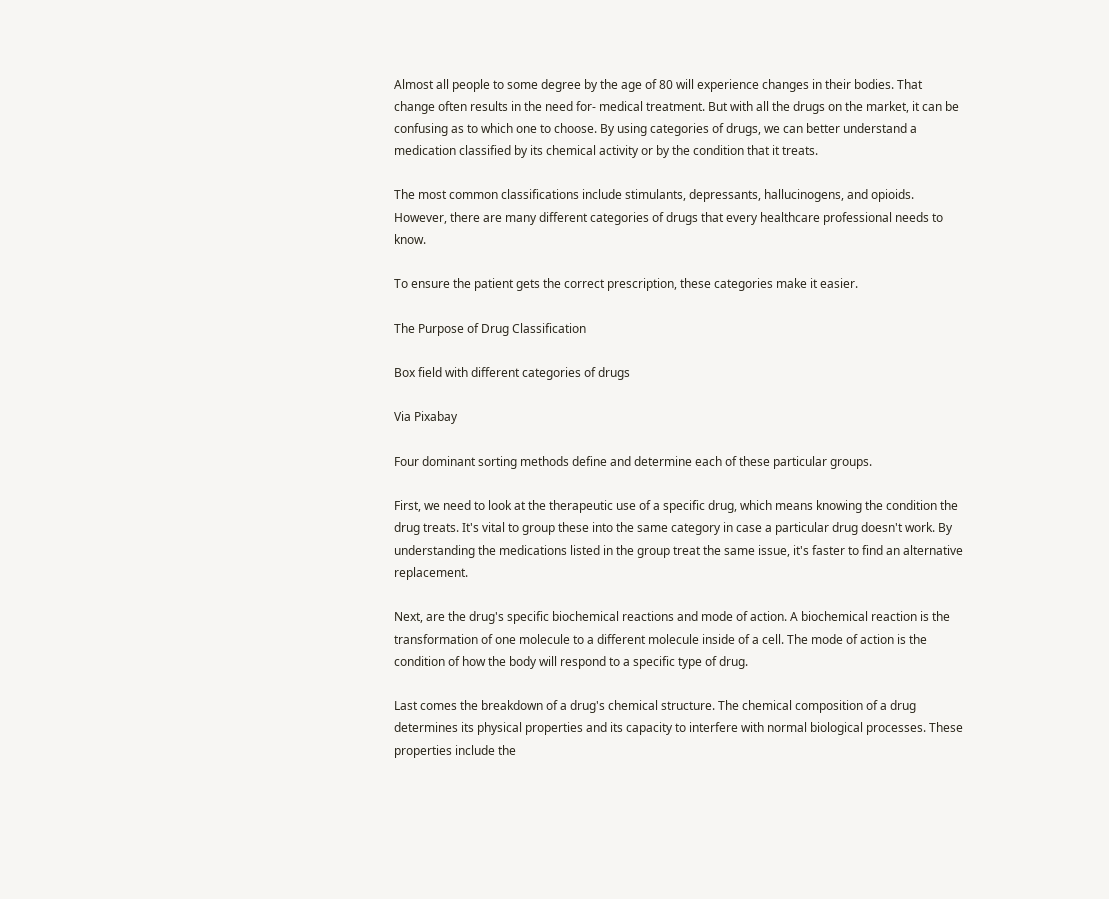Almost all people to some degree by the age of 80 will experience changes in their bodies. That change often results in the need for- medical treatment. But with all the drugs on the market, it can be confusing as to which one to choose. By using categories of drugs, we can better understand a medication classified by its chemical activity or by the condition that it treats.

The most common classifications include stimulants, depressants, hallucinogens, and opioids. However, there are many different categories of drugs that every healthcare professional needs to know.

To ensure the patient gets the correct prescription, these categories make it easier.

The Purpose of Drug Classification

Box field with different categories of drugs

Via Pixabay

Four dominant sorting methods define and determine each of these particular groups.

First, we need to look at the therapeutic use of a specific drug, which means knowing the condition the drug treats. It's vital to group these into the same category in case a particular drug doesn't work. By understanding the medications listed in the group treat the same issue, it's faster to find an alternative replacement.

Next, are the drug's specific biochemical reactions and mode of action. A biochemical reaction is the transformation of one molecule to a different molecule inside of a cell. The mode of action is the condition of how the body will respond to a specific type of drug.

Last comes the breakdown of a drug's chemical structure. The chemical composition of a drug determines its physical properties and its capacity to interfere with normal biological processes. These properties include the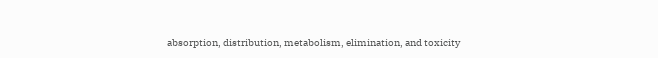absorption, distribution, metabolism, elimination, and toxicity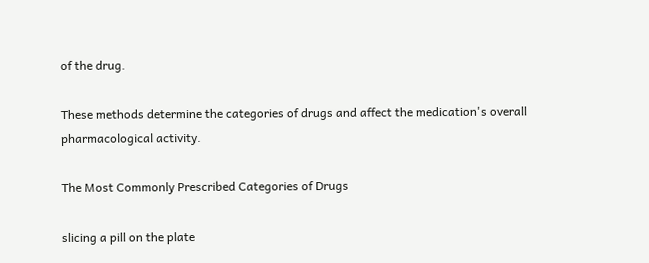of the drug.

These methods determine the categories of drugs and affect the medication's overall pharmacological activity.

The Most Commonly Prescribed Categories of Drugs

slicing a pill on the plate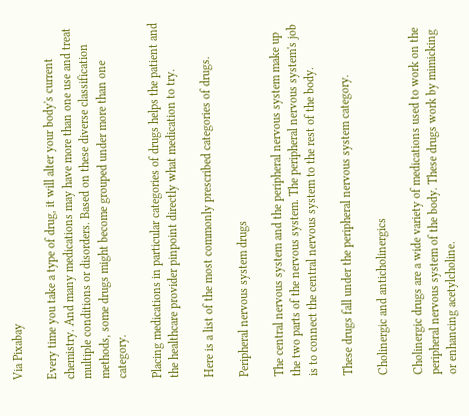Via Pixabay

Every time you take a type of drug, it will alter your body's current chemistry. And many medications may have more than one use and treat multiple conditions or disorders. Based on these diverse classification methods, some drugs might become grouped under more than one category.

Placing medications in particular categories of drugs helps the patient and the healthcare provider pinpoint directly what medication to try.

Here is a list of the most commonly prescribed categories of drugs.

Peripheral nervous system drugs

The central nervous system and the peripheral nervous system make up the two parts of the nervous system. The peripheral nervous system's job is to connect the central nervous system to the rest of the body.

These drugs fall under the peripheral nervous system category.

Cholinergic and anticholinergics

Cholinergic drugs are a wide variety of medications used to work on the peripheral nervous system of the body. These drugs work by mimicking or enhancing acetylcholine.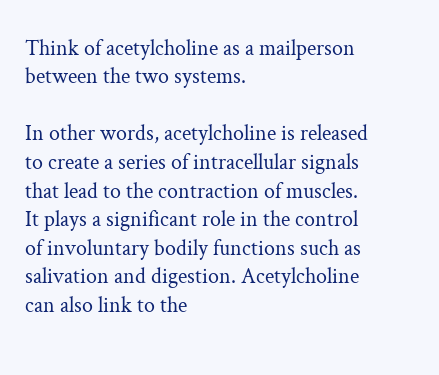Think of acetylcholine as a mailperson between the two systems.

In other words, acetylcholine is released to create a series of intracellular signals that lead to the contraction of muscles. It plays a significant role in the control of involuntary bodily functions such as salivation and digestion. Acetylcholine can also link to the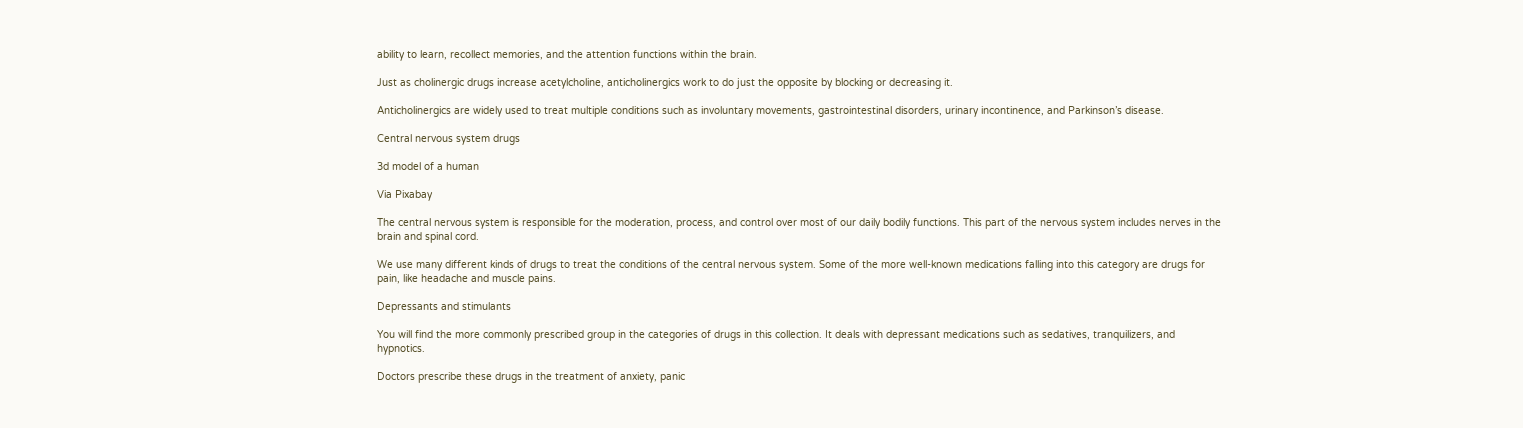ability to learn, recollect memories, and the attention functions within the brain.

Just as cholinergic drugs increase acetylcholine, anticholinergics work to do just the opposite by blocking or decreasing it.

Anticholinergics are widely used to treat multiple conditions such as involuntary movements, gastrointestinal disorders, urinary incontinence, and Parkinson’s disease.

Central nervous system drugs

3d model of a human

Via Pixabay

The central nervous system is responsible for the moderation, process, and control over most of our daily bodily functions. This part of the nervous system includes nerves in the brain and spinal cord.

We use many different kinds of drugs to treat the conditions of the central nervous system. Some of the more well-known medications falling into this category are drugs for pain, like headache and muscle pains.

Depressants and stimulants

You will find the more commonly prescribed group in the categories of drugs in this collection. It deals with depressant medications such as sedatives, tranquilizers, and hypnotics.

Doctors prescribe these drugs in the treatment of anxiety, panic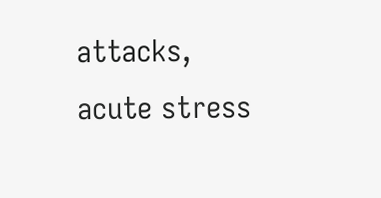attacks, acute stress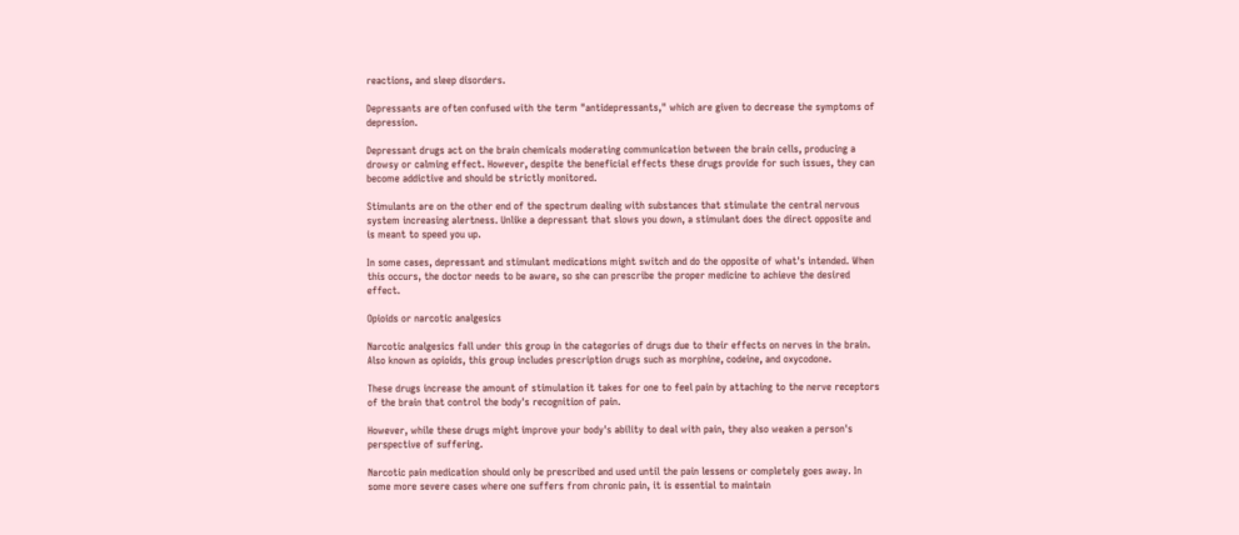reactions, and sleep disorders.

Depressants are often confused with the term "antidepressants," which are given to decrease the symptoms of depression.

Depressant drugs act on the brain chemicals moderating communication between the brain cells, producing a drowsy or calming effect. However, despite the beneficial effects these drugs provide for such issues, they can become addictive and should be strictly monitored.

Stimulants are on the other end of the spectrum dealing with substances that stimulate the central nervous system increasing alertness. Unlike a depressant that slows you down, a stimulant does the direct opposite and is meant to speed you up.

In some cases, depressant and stimulant medications might switch and do the opposite of what's intended. When this occurs, the doctor needs to be aware, so she can prescribe the proper medicine to achieve the desired effect.

Opioids or narcotic analgesics

Narcotic analgesics fall under this group in the categories of drugs due to their effects on nerves in the brain. Also known as opioids, this group includes prescription drugs such as morphine, codeine, and oxycodone.

These drugs increase the amount of stimulation it takes for one to feel pain by attaching to the nerve receptors of the brain that control the body's recognition of pain.

However, while these drugs might improve your body's ability to deal with pain, they also weaken a person's perspective of suffering.

Narcotic pain medication should only be prescribed and used until the pain lessens or completely goes away. In some more severe cases where one suffers from chronic pain, it is essential to maintain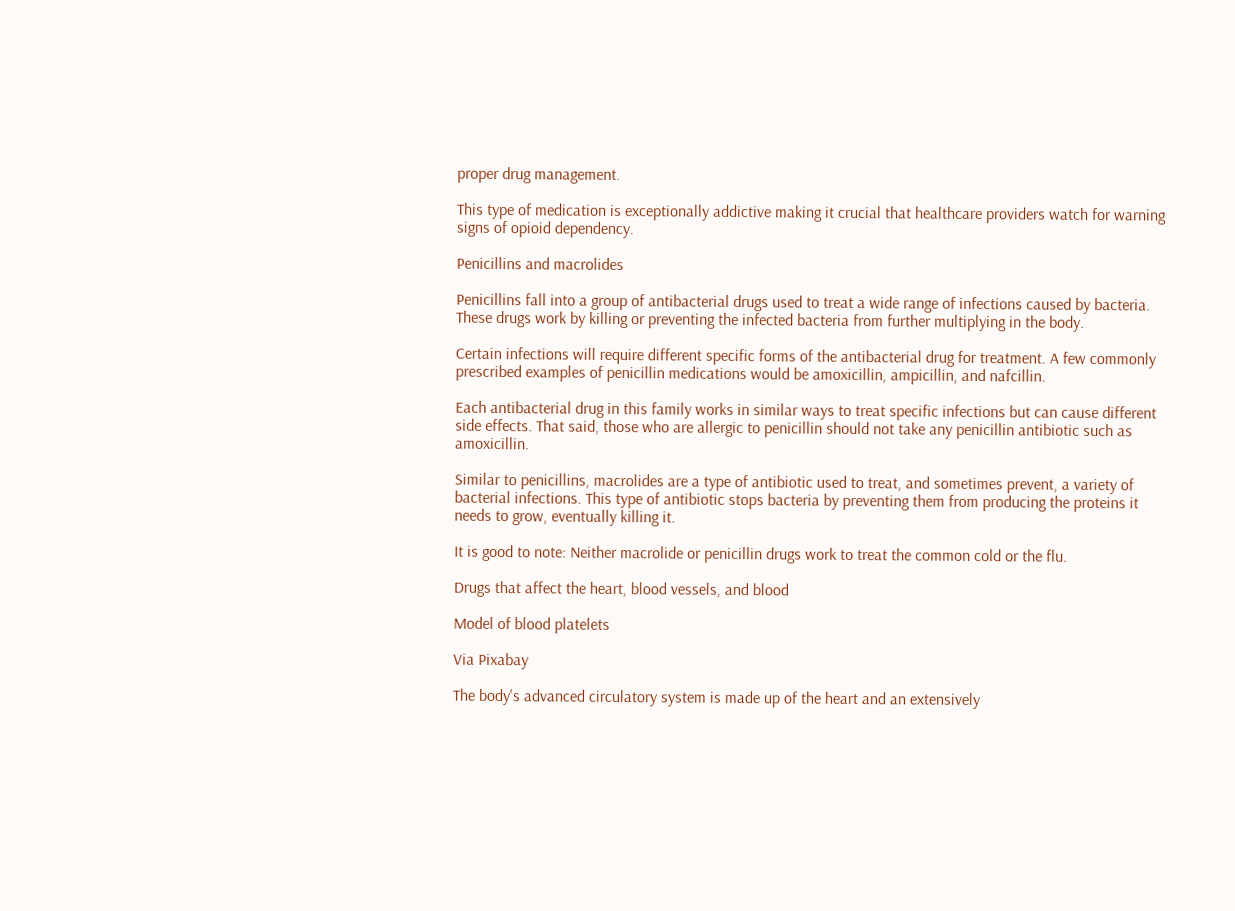proper drug management.

This type of medication is exceptionally addictive making it crucial that healthcare providers watch for warning signs of opioid dependency.

Penicillins and macrolides

Penicillins fall into a group of antibacterial drugs used to treat a wide range of infections caused by bacteria. These drugs work by killing or preventing the infected bacteria from further multiplying in the body.

Certain infections will require different specific forms of the antibacterial drug for treatment. A few commonly prescribed examples of penicillin medications would be amoxicillin, ampicillin, and nafcillin.

Each antibacterial drug in this family works in similar ways to treat specific infections but can cause different side effects. That said, those who are allergic to penicillin should not take any penicillin antibiotic such as amoxicillin.

Similar to penicillins, macrolides are a type of antibiotic used to treat, and sometimes prevent, a variety of bacterial infections. This type of antibiotic stops bacteria by preventing them from producing the proteins it needs to grow, eventually killing it.

It is good to note: Neither macrolide or penicillin drugs work to treat the common cold or the flu.

Drugs that affect the heart, blood vessels, and blood

Model of blood platelets

Via Pixabay

The body's advanced circulatory system is made up of the heart and an extensively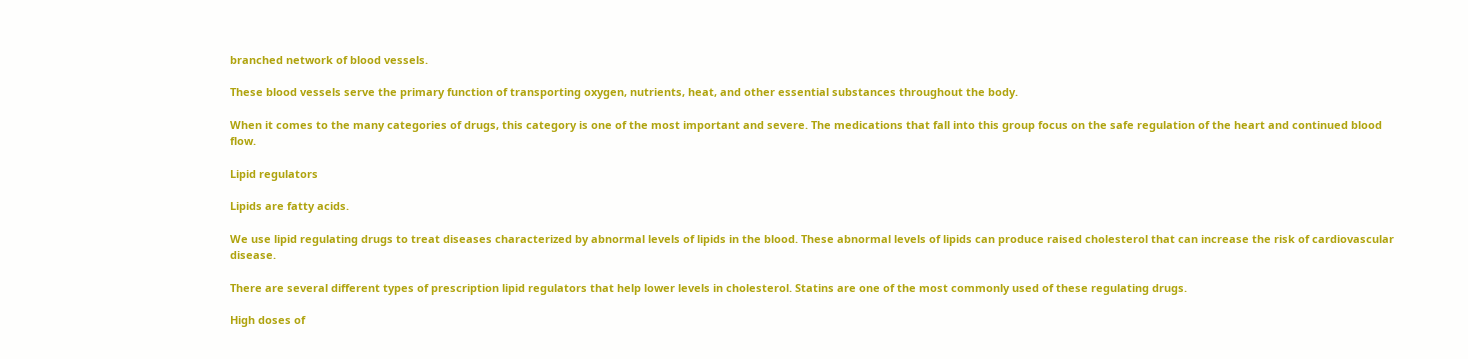branched network of blood vessels.

These blood vessels serve the primary function of transporting oxygen, nutrients, heat, and other essential substances throughout the body.

When it comes to the many categories of drugs, this category is one of the most important and severe. The medications that fall into this group focus on the safe regulation of the heart and continued blood flow.

Lipid regulators

Lipids are fatty acids.

We use lipid regulating drugs to treat diseases characterized by abnormal levels of lipids in the blood. These abnormal levels of lipids can produce raised cholesterol that can increase the risk of cardiovascular disease.

There are several different types of prescription lipid regulators that help lower levels in cholesterol. Statins are one of the most commonly used of these regulating drugs.

High doses of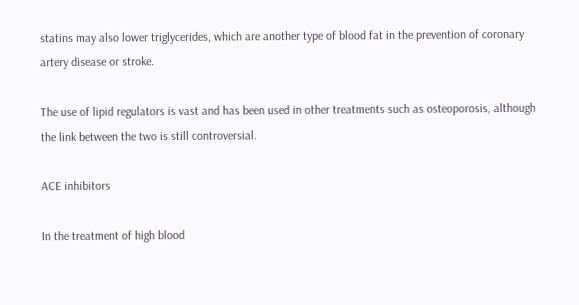statins may also lower triglycerides, which are another type of blood fat in the prevention of coronary artery disease or stroke.

The use of lipid regulators is vast and has been used in other treatments such as osteoporosis, although the link between the two is still controversial.

ACE inhibitors

In the treatment of high blood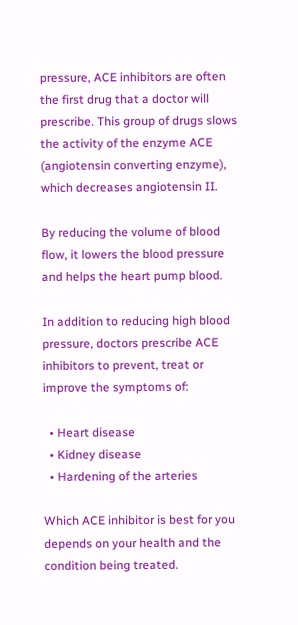pressure, ACE inhibitors are often the first drug that a doctor will prescribe. This group of drugs slows the activity of the enzyme ACE (angiotensin converting enzyme), which decreases angiotensin II.

By reducing the volume of blood flow, it lowers the blood pressure and helps the heart pump blood.

In addition to reducing high blood pressure, doctors prescribe ACE inhibitors to prevent, treat or improve the symptoms of:

  • Heart disease
  • Kidney disease
  • Hardening of the arteries

Which ACE inhibitor is best for you depends on your health and the condition being treated.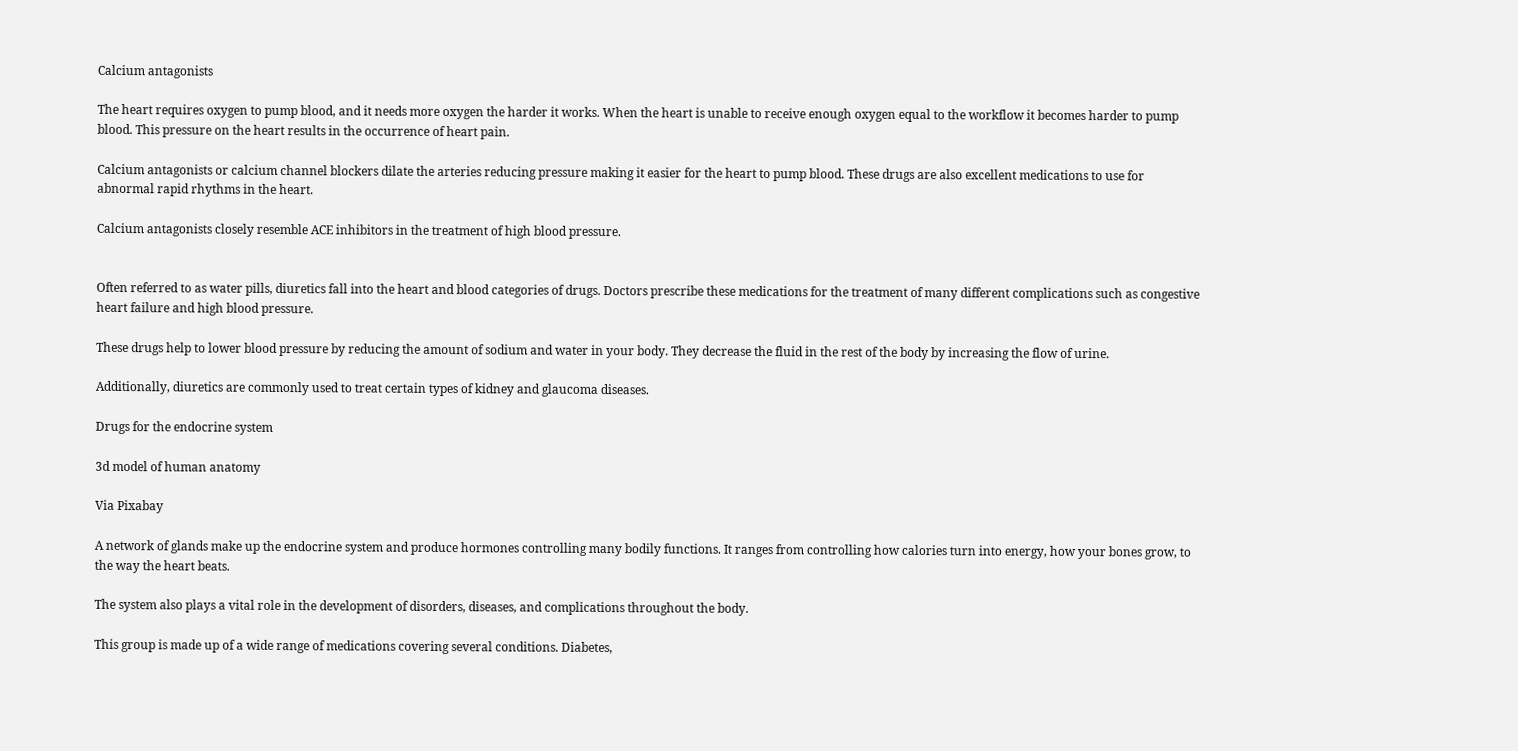Calcium antagonists

The heart requires oxygen to pump blood, and it needs more oxygen the harder it works. When the heart is unable to receive enough oxygen equal to the workflow it becomes harder to pump blood. This pressure on the heart results in the occurrence of heart pain.

Calcium antagonists or calcium channel blockers dilate the arteries reducing pressure making it easier for the heart to pump blood. These drugs are also excellent medications to use for abnormal rapid rhythms in the heart.

Calcium antagonists closely resemble ACE inhibitors in the treatment of high blood pressure.


Often referred to as water pills, diuretics fall into the heart and blood categories of drugs. Doctors prescribe these medications for the treatment of many different complications such as congestive heart failure and high blood pressure.

These drugs help to lower blood pressure by reducing the amount of sodium and water in your body. They decrease the fluid in the rest of the body by increasing the flow of urine.

Additionally, diuretics are commonly used to treat certain types of kidney and glaucoma diseases.

Drugs for the endocrine system

3d model of human anatomy

Via Pixabay

A network of glands make up the endocrine system and produce hormones controlling many bodily functions. It ranges from controlling how calories turn into energy, how your bones grow, to the way the heart beats.

The system also plays a vital role in the development of disorders, diseases, and complications throughout the body.

This group is made up of a wide range of medications covering several conditions. Diabetes,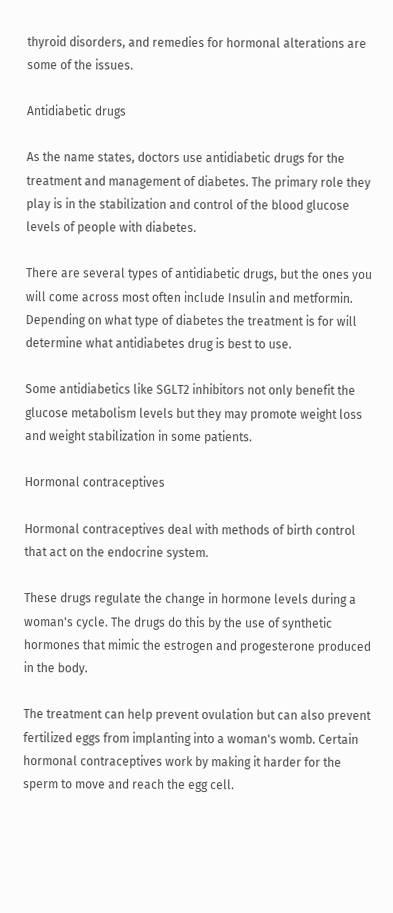thyroid disorders, and remedies for hormonal alterations are some of the issues.

Antidiabetic drugs

As the name states, doctors use antidiabetic drugs for the treatment and management of diabetes. The primary role they play is in the stabilization and control of the blood glucose levels of people with diabetes.

There are several types of antidiabetic drugs, but the ones you will come across most often include Insulin and metformin. Depending on what type of diabetes the treatment is for will determine what antidiabetes drug is best to use.

Some antidiabetics like SGLT2 inhibitors not only benefit the glucose metabolism levels but they may promote weight loss and weight stabilization in some patients.

Hormonal contraceptives

Hormonal contraceptives deal with methods of birth control that act on the endocrine system.

These drugs regulate the change in hormone levels during a woman's cycle. The drugs do this by the use of synthetic hormones that mimic the estrogen and progesterone produced in the body.

The treatment can help prevent ovulation but can also prevent fertilized eggs from implanting into a woman's womb. Certain hormonal contraceptives work by making it harder for the sperm to move and reach the egg cell.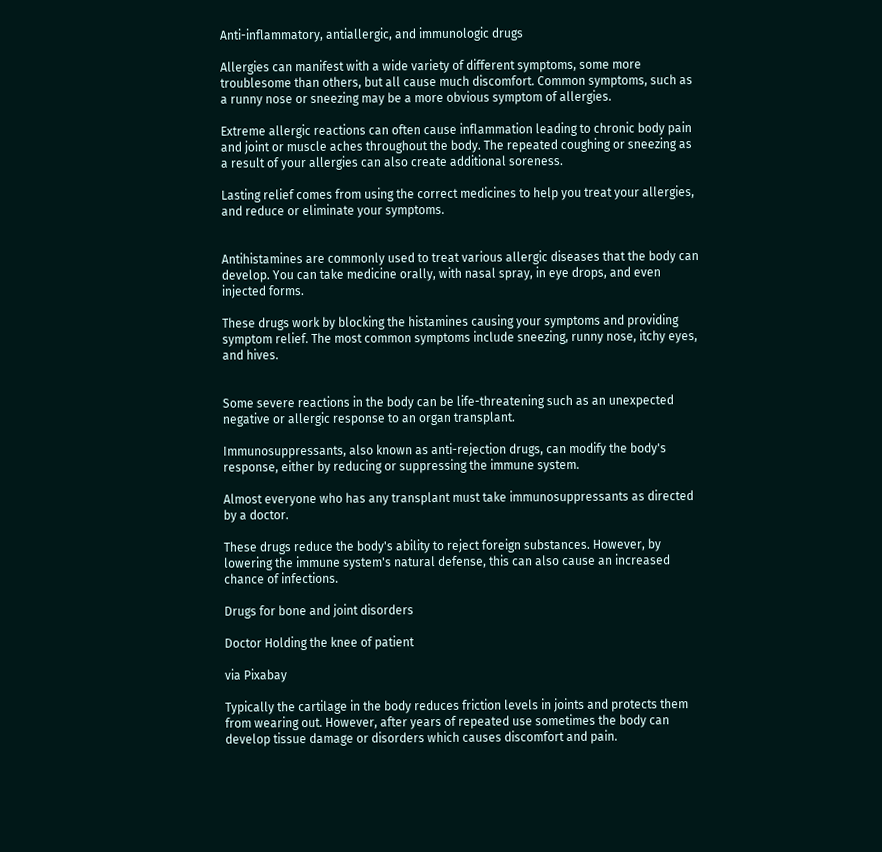Anti-inflammatory, antiallergic, and immunologic drugs

Allergies can manifest with a wide variety of different symptoms, some more troublesome than others, but all cause much discomfort. Common symptoms, such as a runny nose or sneezing may be a more obvious symptom of allergies.

Extreme allergic reactions can often cause inflammation leading to chronic body pain and joint or muscle aches throughout the body. The repeated coughing or sneezing as a result of your allergies can also create additional soreness.

Lasting relief comes from using the correct medicines to help you treat your allergies, and reduce or eliminate your symptoms.


Antihistamines are commonly used to treat various allergic diseases that the body can develop. You can take medicine orally, with nasal spray, in eye drops, and even injected forms.

These drugs work by blocking the histamines causing your symptoms and providing symptom relief. The most common symptoms include sneezing, runny nose, itchy eyes, and hives.


Some severe reactions in the body can be life-threatening such as an unexpected negative or allergic response to an organ transplant.

Immunosuppressants, also known as anti-rejection drugs, can modify the body's response, either by reducing or suppressing the immune system.

Almost everyone who has any transplant must take immunosuppressants as directed by a doctor.

These drugs reduce the body's ability to reject foreign substances. However, by lowering the immune system's natural defense, this can also cause an increased chance of infections.

Drugs for bone and joint disorders

Doctor Holding the knee of patient

via Pixabay

Typically the cartilage in the body reduces friction levels in joints and protects them from wearing out. However, after years of repeated use sometimes the body can develop tissue damage or disorders which causes discomfort and pain.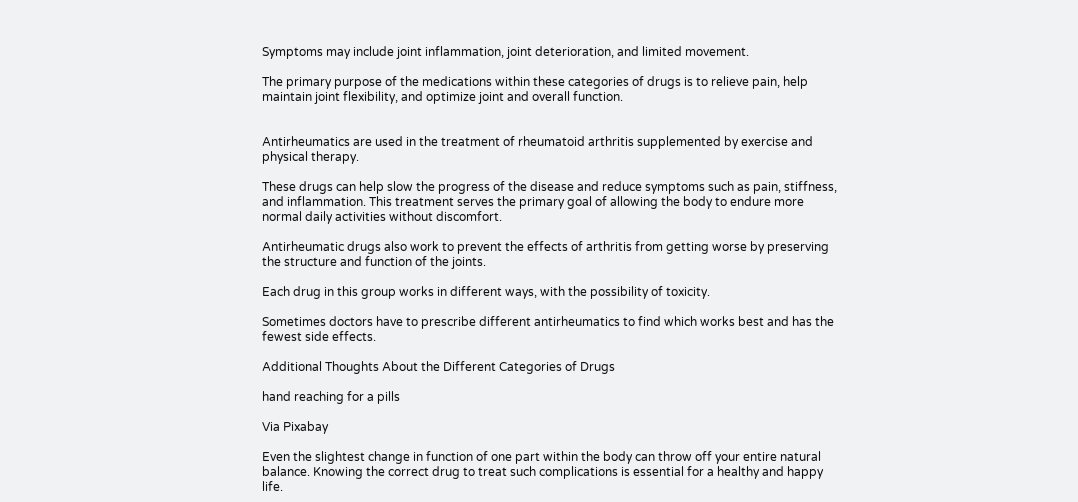Symptoms may include joint inflammation, joint deterioration, and limited movement.

The primary purpose of the medications within these categories of drugs is to relieve pain, help maintain joint flexibility, and optimize joint and overall function.


Antirheumatics are used in the treatment of rheumatoid arthritis supplemented by exercise and physical therapy.

These drugs can help slow the progress of the disease and reduce symptoms such as pain, stiffness, and inflammation. This treatment serves the primary goal of allowing the body to endure more normal daily activities without discomfort.

Antirheumatic drugs also work to prevent the effects of arthritis from getting worse by preserving the structure and function of the joints.

Each drug in this group works in different ways, with the possibility of toxicity.

Sometimes doctors have to prescribe different antirheumatics to find which works best and has the fewest side effects.

Additional Thoughts About the Different Categories of Drugs

hand reaching for a pills

Via Pixabay

Even the slightest change in function of one part within the body can throw off your entire natural balance. Knowing the correct drug to treat such complications is essential for a healthy and happy life.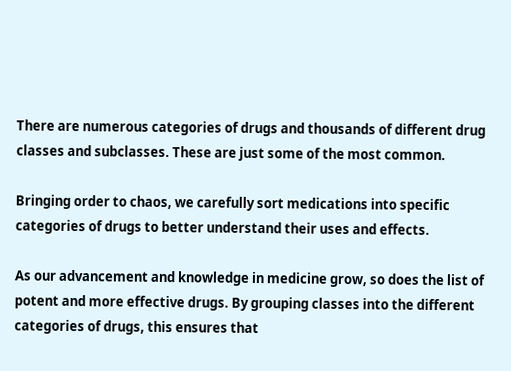There are numerous categories of drugs and thousands of different drug classes and subclasses. These are just some of the most common.

Bringing order to chaos, we carefully sort medications into specific categories of drugs to better understand their uses and effects.

As our advancement and knowledge in medicine grow, so does the list of potent and more effective drugs. By grouping classes into the different categories of drugs, this ensures that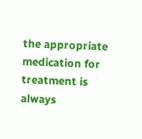the appropriate medication for treatment is always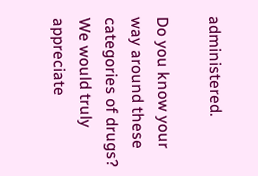administered.

Do you know your way around these categories of drugs? We would truly appreciate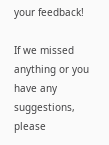your feedback!

If we missed anything or you have any suggestions, please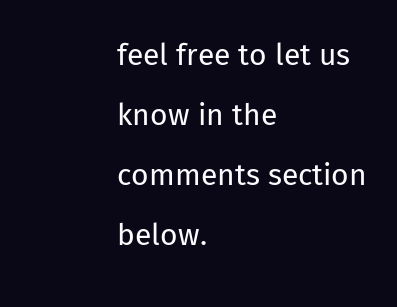feel free to let us know in the comments section below.